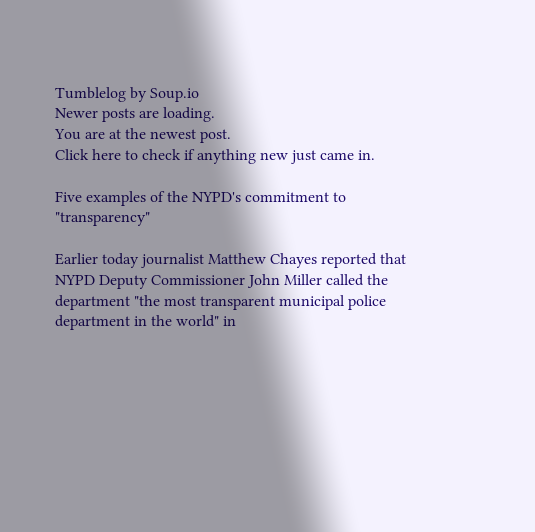Tumblelog by Soup.io
Newer posts are loading.
You are at the newest post.
Click here to check if anything new just came in.

Five examples of the NYPD's commitment to "transparency"

Earlier today journalist Matthew Chayes reported that NYPD Deputy Commissioner John Miller called the department "the most transparent municipal police department in the world" in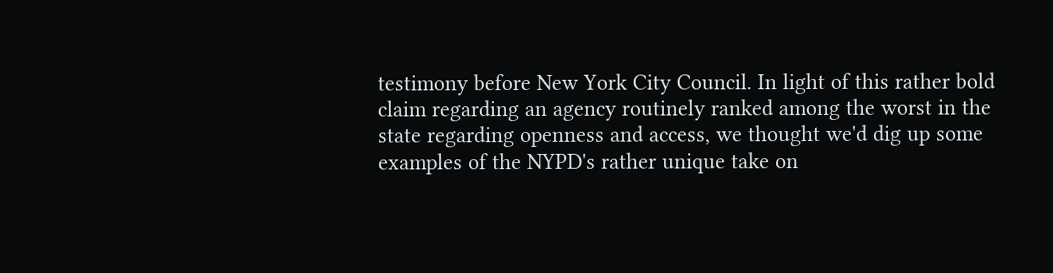testimony before New York City Council. In light of this rather bold claim regarding an agency routinely ranked among the worst in the state regarding openness and access, we thought we'd dig up some examples of the NYPD's rather unique take on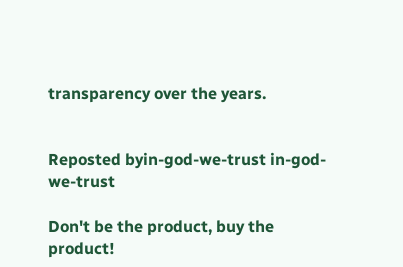transparency over the years.


Reposted byin-god-we-trust in-god-we-trust

Don't be the product, buy the product!